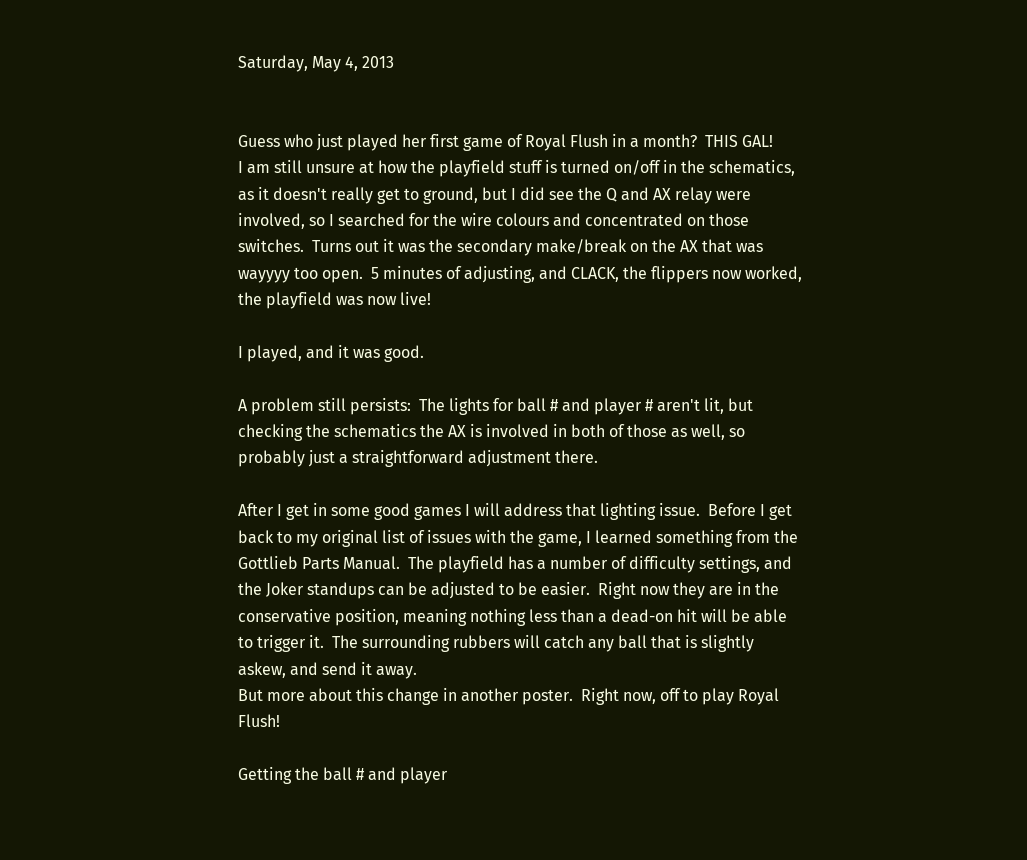Saturday, May 4, 2013


Guess who just played her first game of Royal Flush in a month?  THIS GAL!
I am still unsure at how the playfield stuff is turned on/off in the schematics, as it doesn't really get to ground, but I did see the Q and AX relay were involved, so I searched for the wire colours and concentrated on those switches.  Turns out it was the secondary make/break on the AX that was wayyyy too open.  5 minutes of adjusting, and CLACK, the flippers now worked, the playfield was now live!

I played, and it was good.

A problem still persists:  The lights for ball # and player # aren't lit, but checking the schematics the AX is involved in both of those as well, so probably just a straightforward adjustment there.

After I get in some good games I will address that lighting issue.  Before I get back to my original list of issues with the game, I learned something from the Gottlieb Parts Manual.  The playfield has a number of difficulty settings, and the Joker standups can be adjusted to be easier.  Right now they are in the conservative position, meaning nothing less than a dead-on hit will be able to trigger it.  The surrounding rubbers will catch any ball that is slightly askew, and send it away.
But more about this change in another poster.  Right now, off to play Royal Flush!

Getting the ball # and player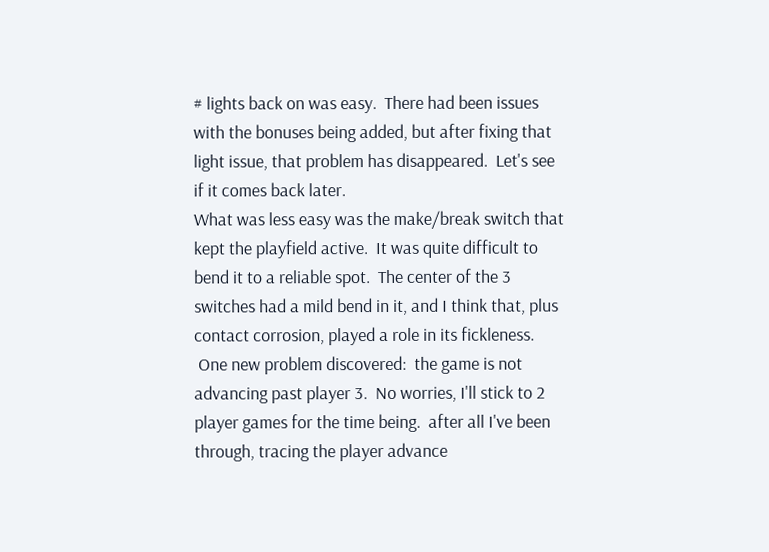# lights back on was easy.  There had been issues with the bonuses being added, but after fixing that light issue, that problem has disappeared.  Let's see if it comes back later.
What was less easy was the make/break switch that kept the playfield active.  It was quite difficult to bend it to a reliable spot.  The center of the 3 switches had a mild bend in it, and I think that, plus contact corrosion, played a role in its fickleness.
 One new problem discovered:  the game is not advancing past player 3.  No worries, I'll stick to 2 player games for the time being.  after all I've been through, tracing the player advance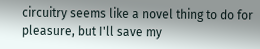circuitry seems like a novel thing to do for pleasure, but I'll save my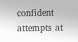confident attempts at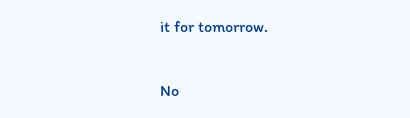it for tomorrow.

No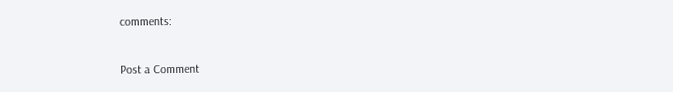comments:

Post a Comment